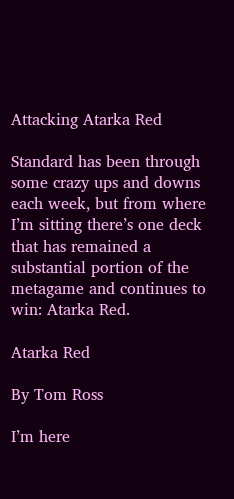Attacking Atarka Red

Standard has been through some crazy ups and downs each week, but from where I’m sitting there’s one deck that has remained a substantial portion of the metagame and continues to win: Atarka Red.

Atarka Red

By Tom Ross

I’m here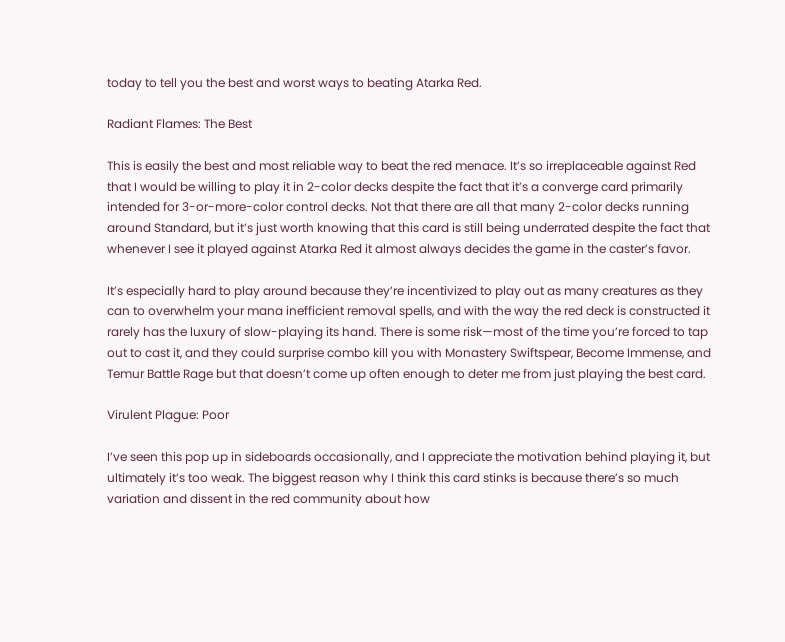today to tell you the best and worst ways to beating Atarka Red.

Radiant Flames: The Best

This is easily the best and most reliable way to beat the red menace. It’s so irreplaceable against Red that I would be willing to play it in 2-color decks despite the fact that it’s a converge card primarily intended for 3-or-more-color control decks. Not that there are all that many 2-color decks running around Standard, but it’s just worth knowing that this card is still being underrated despite the fact that whenever I see it played against Atarka Red it almost always decides the game in the caster’s favor.

It’s especially hard to play around because they’re incentivized to play out as many creatures as they can to overwhelm your mana inefficient removal spells, and with the way the red deck is constructed it rarely has the luxury of slow-playing its hand. There is some risk—most of the time you’re forced to tap out to cast it, and they could surprise combo kill you with Monastery Swiftspear, Become Immense, and Temur Battle Rage but that doesn’t come up often enough to deter me from just playing the best card.

Virulent Plague: Poor

I’ve seen this pop up in sideboards occasionally, and I appreciate the motivation behind playing it, but ultimately it’s too weak. The biggest reason why I think this card stinks is because there’s so much variation and dissent in the red community about how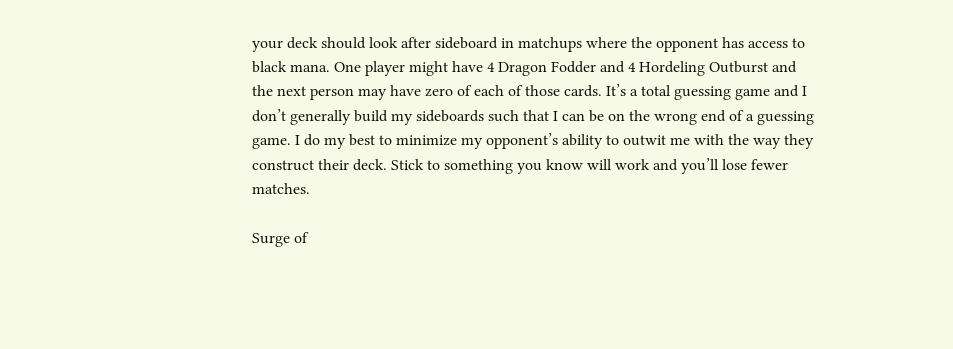your deck should look after sideboard in matchups where the opponent has access to black mana. One player might have 4 Dragon Fodder and 4 Hordeling Outburst and the next person may have zero of each of those cards. It’s a total guessing game and I don’t generally build my sideboards such that I can be on the wrong end of a guessing game. I do my best to minimize my opponent’s ability to outwit me with the way they construct their deck. Stick to something you know will work and you’ll lose fewer matches.

Surge of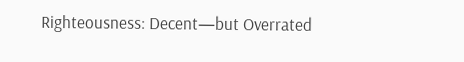Righteousness: Decent—but Overrated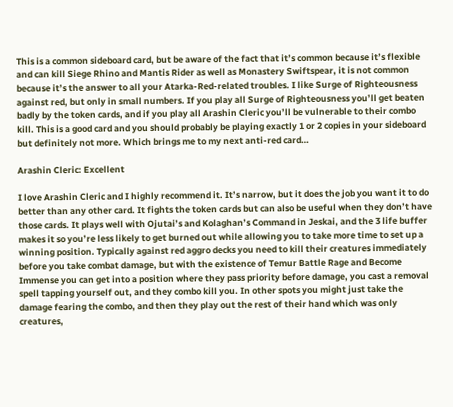This is a common sideboard card, but be aware of the fact that it’s common because it’s flexible and can kill Siege Rhino and Mantis Rider as well as Monastery Swiftspear, it is not common because it’s the answer to all your Atarka-Red-related troubles. I like Surge of Righteousness against red, but only in small numbers. If you play all Surge of Righteousness you’ll get beaten badly by the token cards, and if you play all Arashin Cleric you’ll be vulnerable to their combo kill. This is a good card and you should probably be playing exactly 1 or 2 copies in your sideboard but definitely not more. Which brings me to my next anti-red card…

Arashin Cleric: Excellent

I love Arashin Cleric and I highly recommend it. It’s narrow, but it does the job you want it to do better than any other card. It fights the token cards but can also be useful when they don’t have those cards. It plays well with Ojutai’s and Kolaghan’s Command in Jeskai, and the 3 life buffer makes it so you’re less likely to get burned out while allowing you to take more time to set up a winning position. Typically against red aggro decks you need to kill their creatures immediately before you take combat damage, but with the existence of Temur Battle Rage and Become Immense you can get into a position where they pass priority before damage, you cast a removal spell tapping yourself out, and they combo kill you. In other spots you might just take the damage fearing the combo, and then they play out the rest of their hand which was only creatures,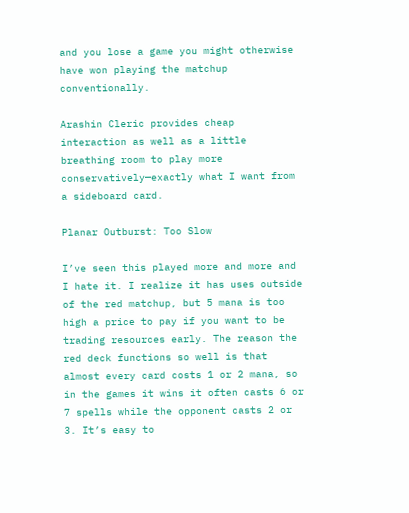and you lose a game you might otherwise have won playing the matchup conventionally.

Arashin Cleric provides cheap interaction as well as a little breathing room to play more conservatively—exactly what I want from a sideboard card.

Planar Outburst: Too Slow

I’ve seen this played more and more and I hate it. I realize it has uses outside of the red matchup, but 5 mana is too high a price to pay if you want to be trading resources early. The reason the red deck functions so well is that almost every card costs 1 or 2 mana, so in the games it wins it often casts 6 or 7 spells while the opponent casts 2 or 3. It’s easy to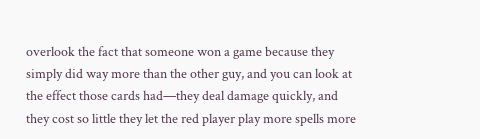overlook the fact that someone won a game because they simply did way more than the other guy, and you can look at the effect those cards had—they deal damage quickly, and they cost so little they let the red player play more spells more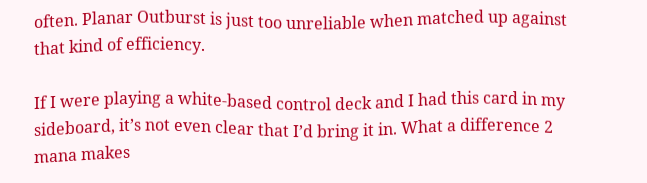often. Planar Outburst is just too unreliable when matched up against that kind of efficiency.

If I were playing a white-based control deck and I had this card in my sideboard, it’s not even clear that I’d bring it in. What a difference 2 mana makes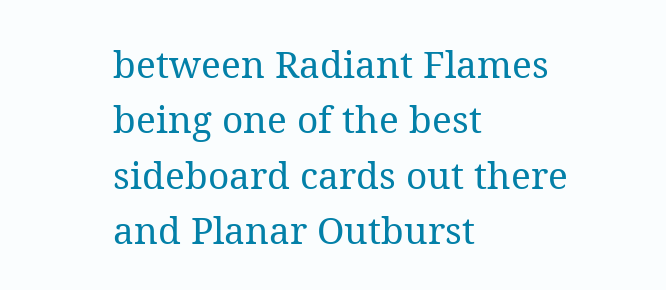between Radiant Flames being one of the best sideboard cards out there and Planar Outburst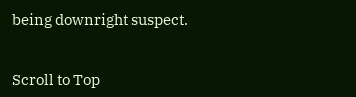being downright suspect.


Scroll to Top